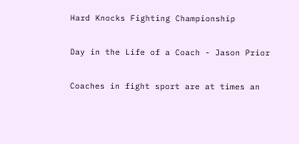Hard Knocks Fighting Championship

Day in the Life of a Coach - Jason Prior

Coaches in fight sport are at times an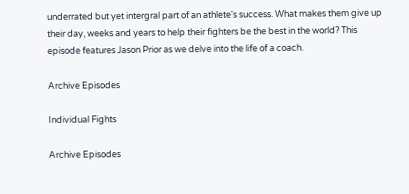underrated but yet intergral part of an athlete's success. What makes them give up their day, weeks and years to help their fighters be the best in the world? This episode features Jason Prior as we delve into the life of a coach.

Archive Episodes

Individual Fights

Archive Episodes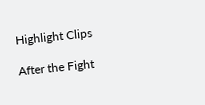Highlight Clips

After the Fight